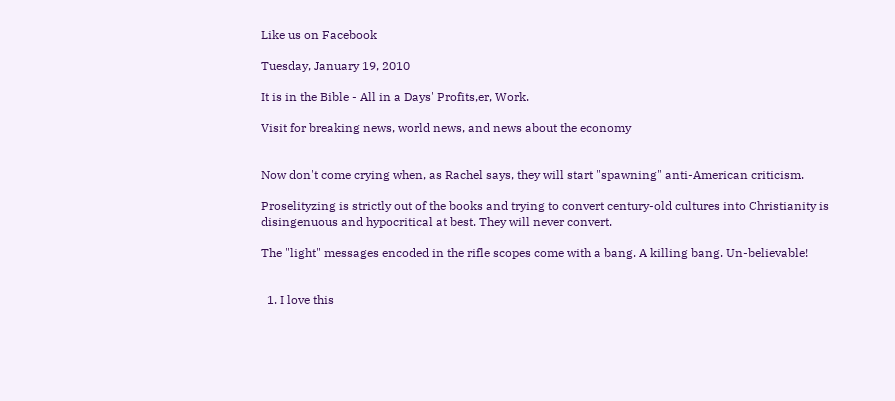Like us on Facebook

Tuesday, January 19, 2010

It is in the Bible - All in a Days' Profits,er, Work.

Visit for breaking news, world news, and news about the economy


Now don't come crying when, as Rachel says, they will start "spawning" anti-American criticism.

Proselityzing is strictly out of the books and trying to convert century-old cultures into Christianity is disingenuous and hypocritical at best. They will never convert.

The "light" messages encoded in the rifle scopes come with a bang. A killing bang. Un-believable!


  1. I love this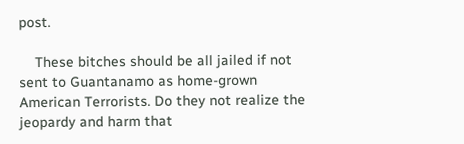post.

    These bitches should be all jailed if not sent to Guantanamo as home-grown American Terrorists. Do they not realize the jeopardy and harm that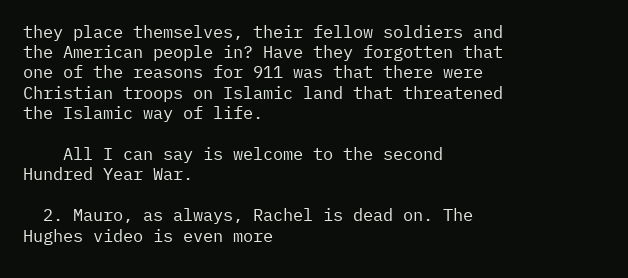they place themselves, their fellow soldiers and the American people in? Have they forgotten that one of the reasons for 911 was that there were Christian troops on Islamic land that threatened the Islamic way of life.

    All I can say is welcome to the second Hundred Year War.

  2. Mauro, as always, Rachel is dead on. The Hughes video is even more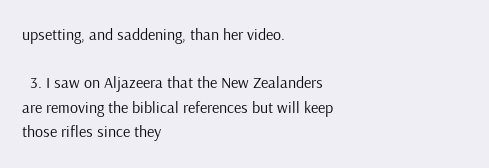upsetting, and saddening, than her video.

  3. I saw on Aljazeera that the New Zealanders are removing the biblical references but will keep those rifles since they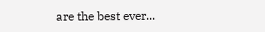are the best ever...